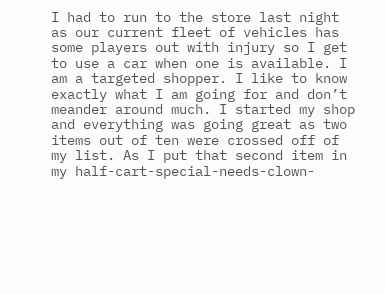I had to run to the store last night as our current fleet of vehicles has some players out with injury so I get to use a car when one is available. I am a targeted shopper. I like to know exactly what I am going for and don’t meander around much. I started my shop and everything was going great as two items out of ten were crossed off of my list. As I put that second item in my half-cart-special-needs-clown-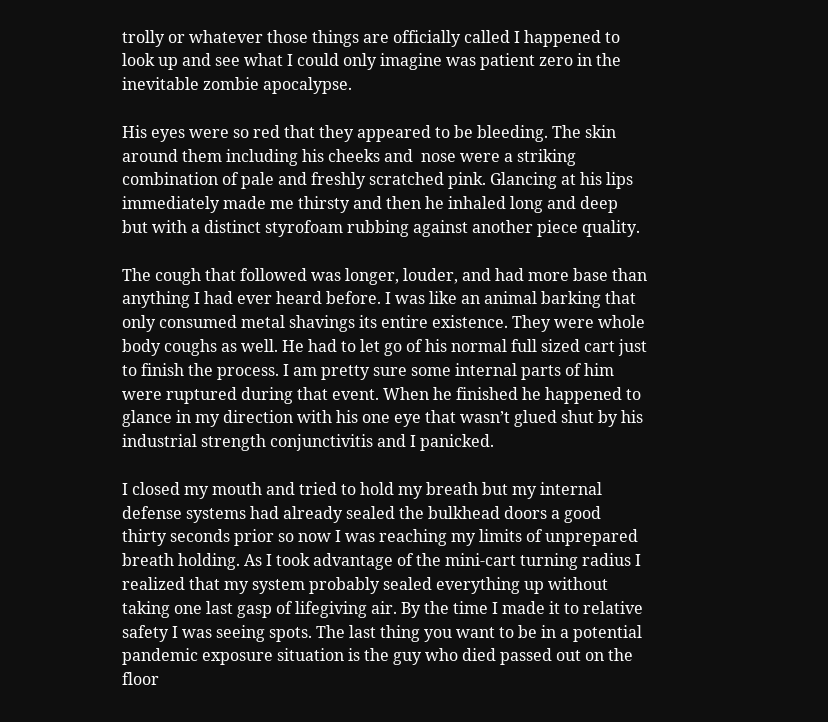trolly or whatever those things are officially called I happened to look up and see what I could only imagine was patient zero in the inevitable zombie apocalypse.

His eyes were so red that they appeared to be bleeding. The skin around them including his cheeks and  nose were a striking combination of pale and freshly scratched pink. Glancing at his lips immediately made me thirsty and then he inhaled long and deep but with a distinct styrofoam rubbing against another piece quality.

The cough that followed was longer, louder, and had more base than anything I had ever heard before. I was like an animal barking that only consumed metal shavings its entire existence. They were whole body coughs as well. He had to let go of his normal full sized cart just to finish the process. I am pretty sure some internal parts of him were ruptured during that event. When he finished he happened to glance in my direction with his one eye that wasn’t glued shut by his industrial strength conjunctivitis and I panicked.

I closed my mouth and tried to hold my breath but my internal defense systems had already sealed the bulkhead doors a good thirty seconds prior so now I was reaching my limits of unprepared breath holding. As I took advantage of the mini-cart turning radius I realized that my system probably sealed everything up without taking one last gasp of lifegiving air. By the time I made it to relative safety I was seeing spots. The last thing you want to be in a potential pandemic exposure situation is the guy who died passed out on the floor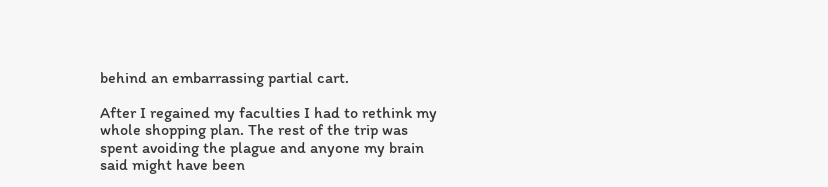behind an embarrassing partial cart.

After I regained my faculties I had to rethink my whole shopping plan. The rest of the trip was spent avoiding the plague and anyone my brain said might have been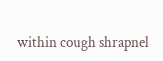within cough shrapnel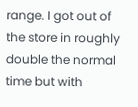range. I got out of the store in roughly double the normal time but with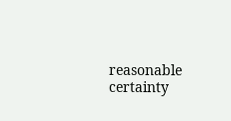reasonable certainty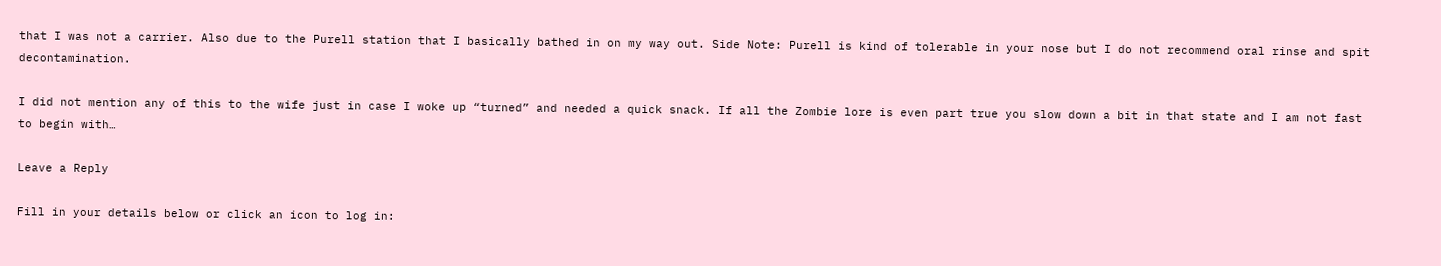that I was not a carrier. Also due to the Purell station that I basically bathed in on my way out. Side Note: Purell is kind of tolerable in your nose but I do not recommend oral rinse and spit decontamination.

I did not mention any of this to the wife just in case I woke up “turned” and needed a quick snack. If all the Zombie lore is even part true you slow down a bit in that state and I am not fast to begin with…

Leave a Reply

Fill in your details below or click an icon to log in: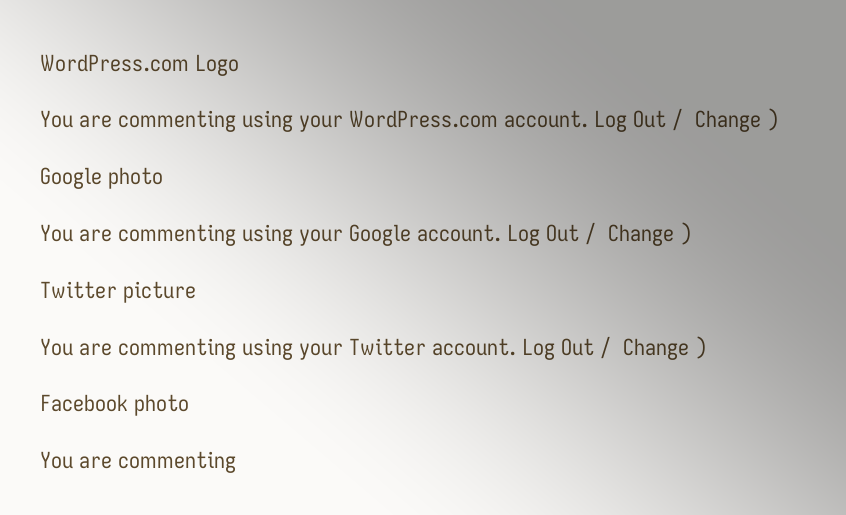WordPress.com Logo

You are commenting using your WordPress.com account. Log Out /  Change )

Google photo

You are commenting using your Google account. Log Out /  Change )

Twitter picture

You are commenting using your Twitter account. Log Out /  Change )

Facebook photo

You are commenting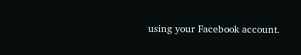using your Facebook account.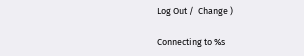Log Out /  Change )

Connecting to %s